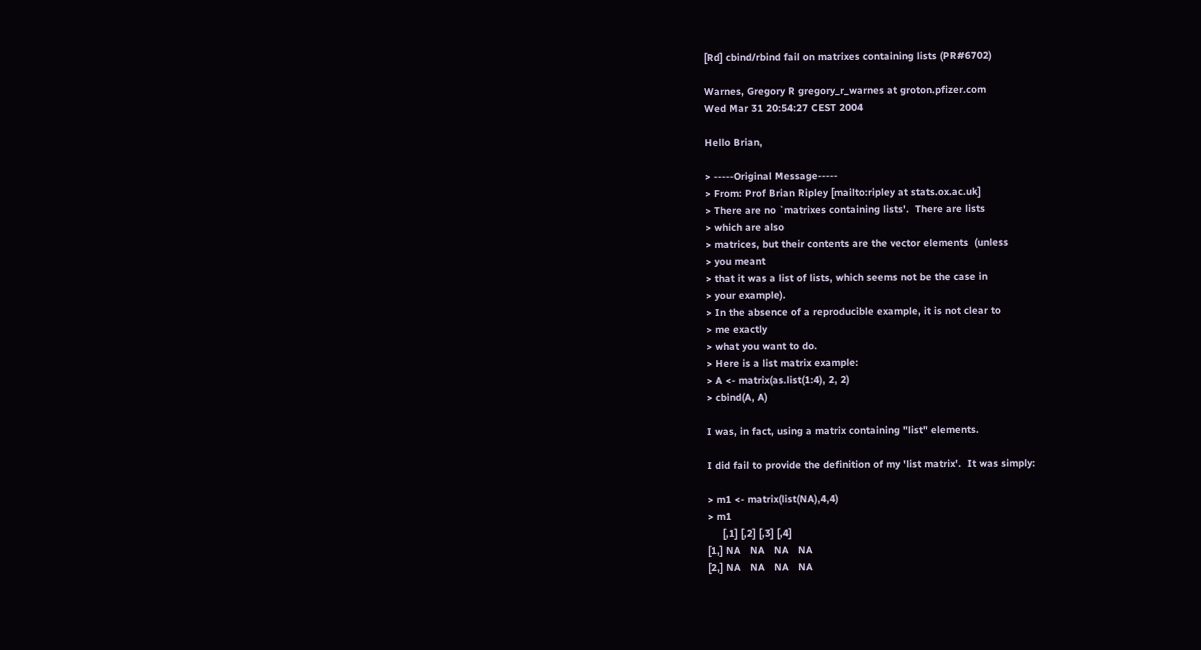[Rd] cbind/rbind fail on matrixes containing lists (PR#6702)

Warnes, Gregory R gregory_r_warnes at groton.pfizer.com
Wed Mar 31 20:54:27 CEST 2004

Hello Brian,

> -----Original Message-----
> From: Prof Brian Ripley [mailto:ripley at stats.ox.ac.uk]
> There are no `matrixes containing lists'.  There are lists
> which are also
> matrices, but their contents are the vector elements  (unless
> you meant
> that it was a list of lists, which seems not be the case in
> your example).
> In the absence of a reproducible example, it is not clear to
> me exactly
> what you want to do.
> Here is a list matrix example:
> A <- matrix(as.list(1:4), 2, 2)
> cbind(A, A)

I was, in fact, using a matrix containing "list" elements.

I did fail to provide the definition of my 'list matrix'.  It was simply:

> m1 <- matrix(list(NA),4,4)
> m1
     [,1] [,2] [,3] [,4]
[1,] NA   NA   NA   NA
[2,] NA   NA   NA   NA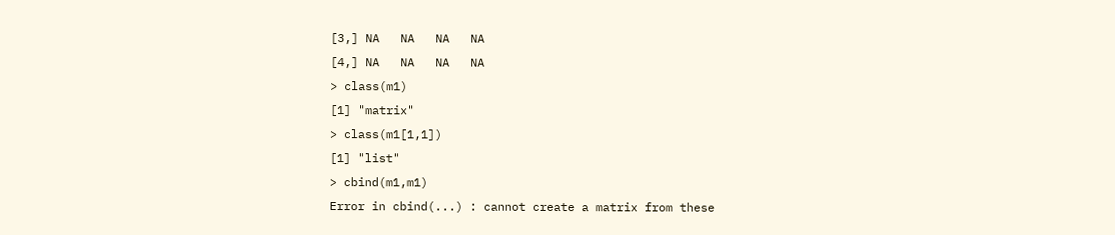[3,] NA   NA   NA   NA
[4,] NA   NA   NA   NA
> class(m1)
[1] "matrix"
> class(m1[1,1])
[1] "list"
> cbind(m1,m1)
Error in cbind(...) : cannot create a matrix from these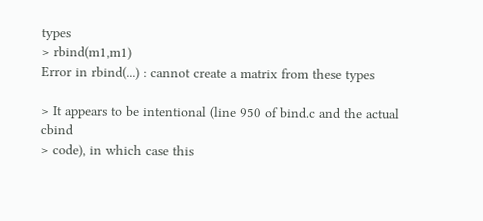types
> rbind(m1,m1)
Error in rbind(...) : cannot create a matrix from these types

> It appears to be intentional (line 950 of bind.c and the actual cbind
> code), in which case this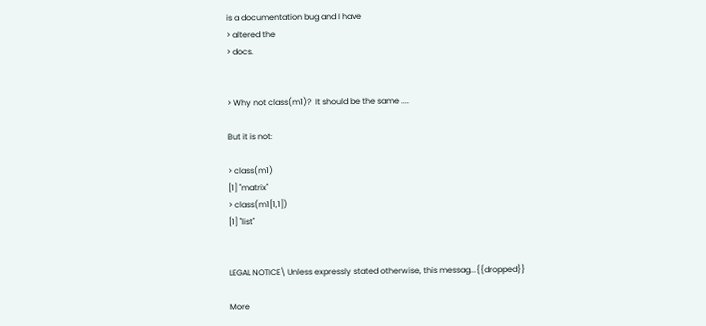is a documentation bug and I have
> altered the
> docs.


> Why not class(m1)?  It should be the same ....

But it is not:

> class(m1)
[1] "matrix"
> class(m1[1,1])
[1] "list"


LEGAL NOTICE\ Unless expressly stated otherwise, this messag...{{dropped}}

More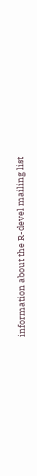information about the R-devel mailing list